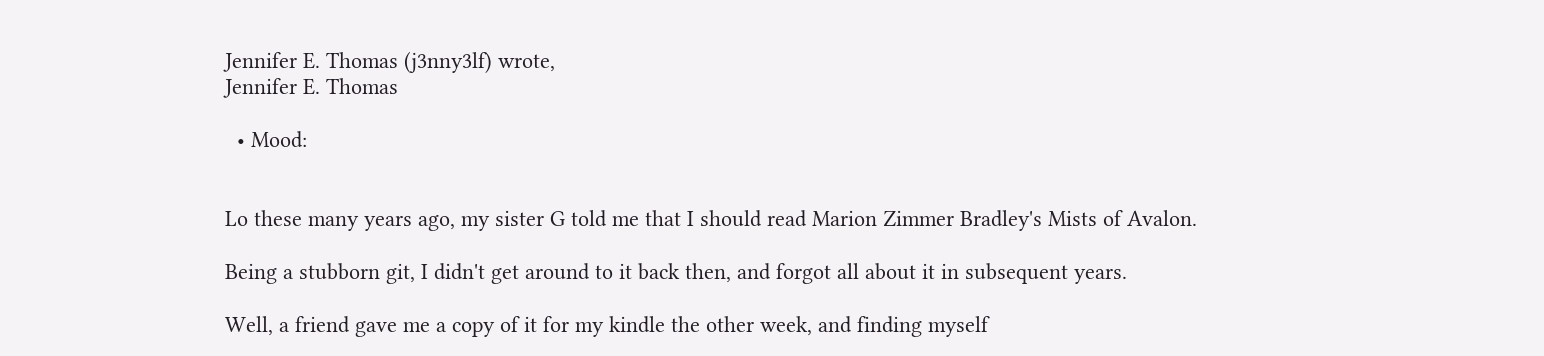Jennifer E. Thomas (j3nny3lf) wrote,
Jennifer E. Thomas

  • Mood:


Lo these many years ago, my sister G told me that I should read Marion Zimmer Bradley's Mists of Avalon.

Being a stubborn git, I didn't get around to it back then, and forgot all about it in subsequent years.

Well, a friend gave me a copy of it for my kindle the other week, and finding myself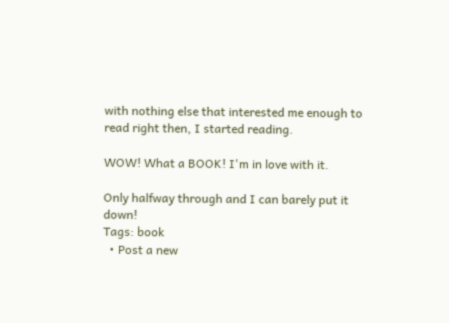with nothing else that interested me enough to read right then, I started reading.

WOW! What a BOOK! I'm in love with it.

Only halfway through and I can barely put it down!
Tags: book
  • Post a new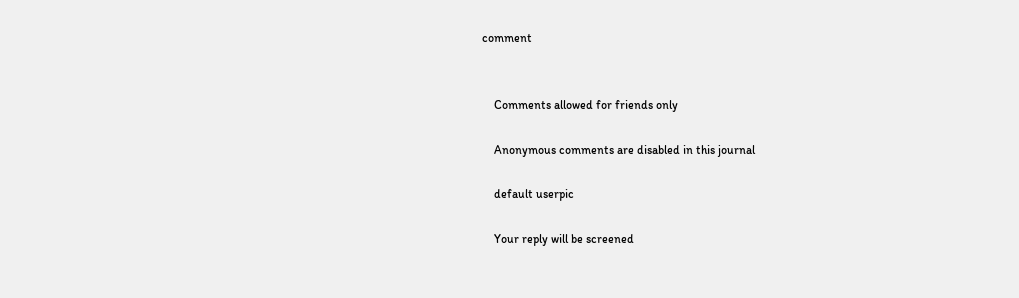comment


    Comments allowed for friends only

    Anonymous comments are disabled in this journal

    default userpic

    Your reply will be screened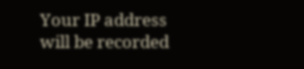Your IP address will be recorded